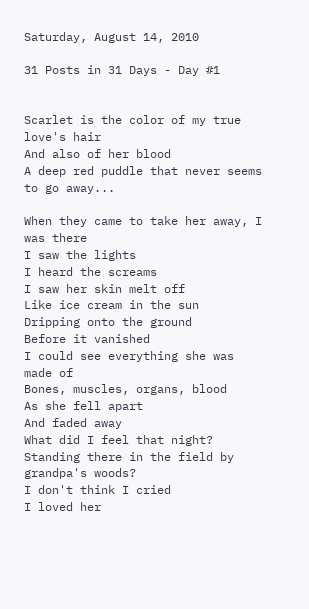Saturday, August 14, 2010

31 Posts in 31 Days - Day #1


Scarlet is the color of my true love's hair
And also of her blood
A deep red puddle that never seems to go away...

When they came to take her away, I was there
I saw the lights
I heard the screams
I saw her skin melt off
Like ice cream in the sun
Dripping onto the ground
Before it vanished
I could see everything she was made of
Bones, muscles, organs, blood
As she fell apart
And faded away
What did I feel that night?
Standing there in the field by grandpa's woods?
I don't think I cried
I loved her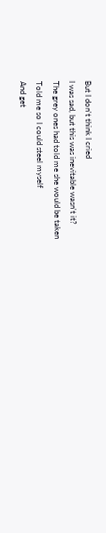But I don't think I cried
I was sad, but this was inevitable wasn't it?
The grey ones had told me she would be taken
Told me so I could steel myself
And get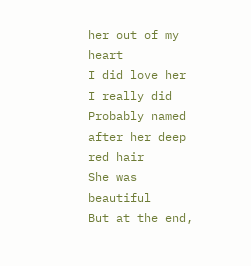her out of my heart
I did love her
I really did
Probably named after her deep red hair
She was beautiful
But at the end,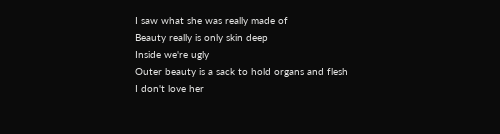I saw what she was really made of
Beauty really is only skin deep
Inside we're ugly
Outer beauty is a sack to hold organs and flesh
I don't love her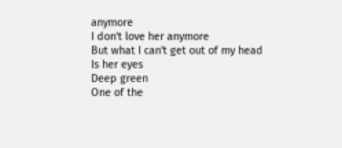anymore
I don't love her anymore
But what I can't get out of my head
Is her eyes
Deep green
One of the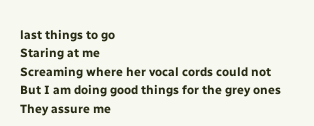last things to go
Staring at me
Screaming where her vocal cords could not
But I am doing good things for the grey ones
They assure me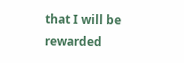that I will be rewarded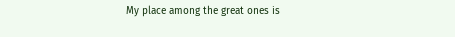My place among the great ones is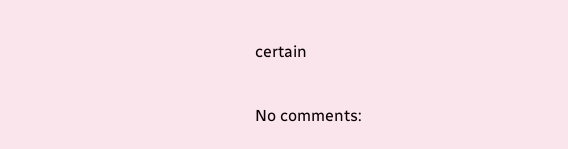certain

No comments: